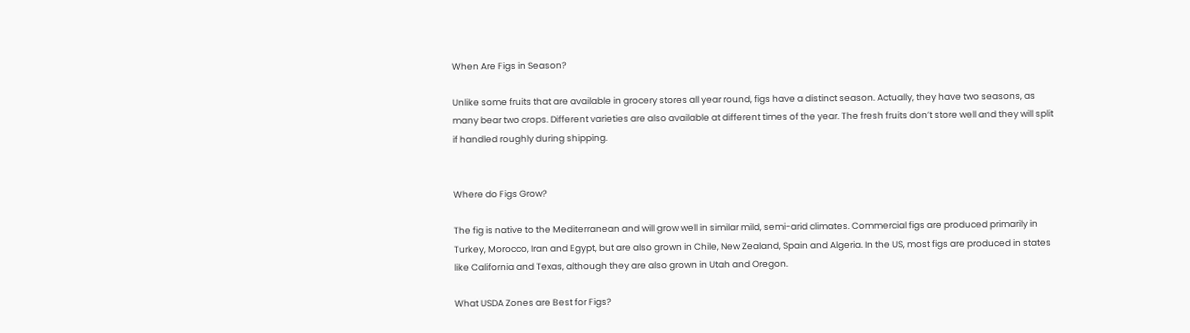When Are Figs in Season?

Unlike some fruits that are available in grocery stores all year round, figs have a distinct season. Actually, they have two seasons, as many bear two crops. Different varieties are also available at different times of the year. The fresh fruits don’t store well and they will split if handled roughly during shipping.


Where do Figs Grow?

The fig is native to the Mediterranean and will grow well in similar mild, semi-arid climates. Commercial figs are produced primarily in Turkey, Morocco, Iran and Egypt, but are also grown in Chile, New Zealand, Spain and Algeria. In the US, most figs are produced in states like California and Texas, although they are also grown in Utah and Oregon.

What USDA Zones are Best for Figs?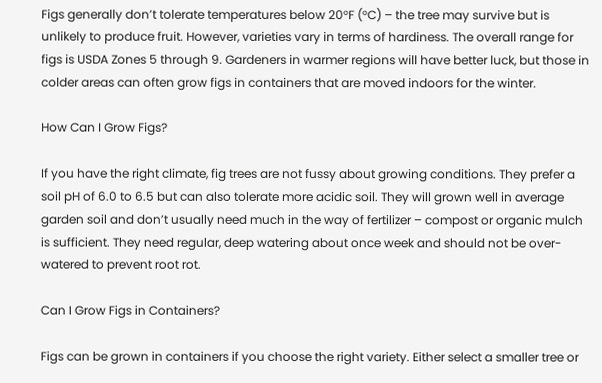Figs generally don’t tolerate temperatures below 20°F (°C) – the tree may survive but is unlikely to produce fruit. However, varieties vary in terms of hardiness. The overall range for figs is USDA Zones 5 through 9. Gardeners in warmer regions will have better luck, but those in colder areas can often grow figs in containers that are moved indoors for the winter.

How Can I Grow Figs?

If you have the right climate, fig trees are not fussy about growing conditions. They prefer a soil pH of 6.0 to 6.5 but can also tolerate more acidic soil. They will grown well in average garden soil and don’t usually need much in the way of fertilizer – compost or organic mulch is sufficient. They need regular, deep watering about once week and should not be over-watered to prevent root rot.

Can I Grow Figs in Containers?

Figs can be grown in containers if you choose the right variety. Either select a smaller tree or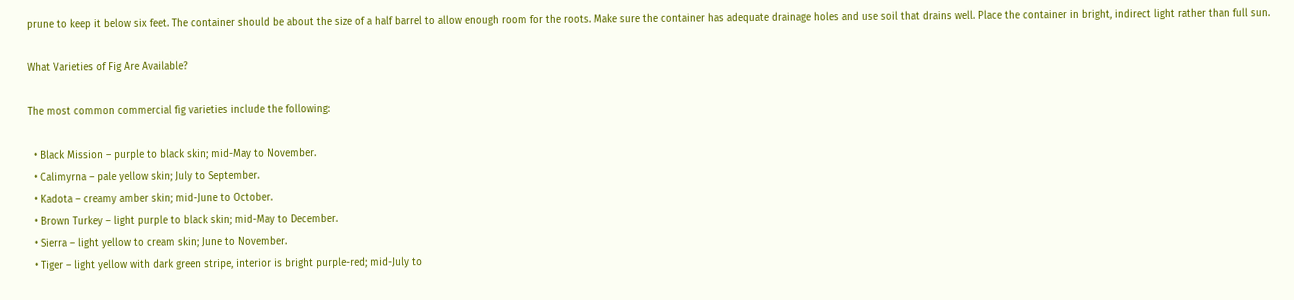prune to keep it below six feet. The container should be about the size of a half barrel to allow enough room for the roots. Make sure the container has adequate drainage holes and use soil that drains well. Place the container in bright, indirect light rather than full sun.

What Varieties of Fig Are Available?

The most common commercial fig varieties include the following:

  • Black Mission – purple to black skin; mid-May to November.
  • Calimyrna – pale yellow skin; July to September.
  • Kadota – creamy amber skin; mid-June to October.
  • Brown Turkey – light purple to black skin; mid-May to December.
  • Sierra – light yellow to cream skin; June to November.
  • Tiger – light yellow with dark green stripe, interior is bright purple-red; mid-July to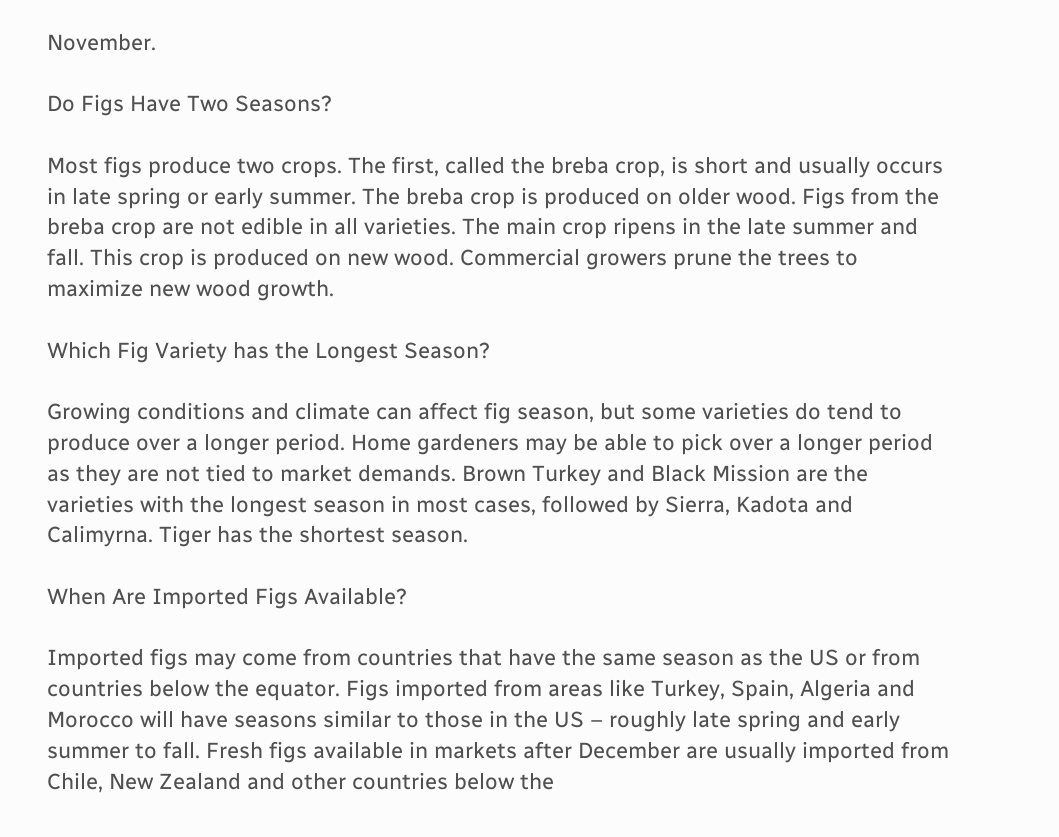November.

Do Figs Have Two Seasons?

Most figs produce two crops. The first, called the breba crop, is short and usually occurs in late spring or early summer. The breba crop is produced on older wood. Figs from the breba crop are not edible in all varieties. The main crop ripens in the late summer and fall. This crop is produced on new wood. Commercial growers prune the trees to maximize new wood growth.

Which Fig Variety has the Longest Season?

Growing conditions and climate can affect fig season, but some varieties do tend to produce over a longer period. Home gardeners may be able to pick over a longer period as they are not tied to market demands. Brown Turkey and Black Mission are the varieties with the longest season in most cases, followed by Sierra, Kadota and Calimyrna. Tiger has the shortest season.

When Are Imported Figs Available?

Imported figs may come from countries that have the same season as the US or from countries below the equator. Figs imported from areas like Turkey, Spain, Algeria and Morocco will have seasons similar to those in the US – roughly late spring and early summer to fall. Fresh figs available in markets after December are usually imported from Chile, New Zealand and other countries below the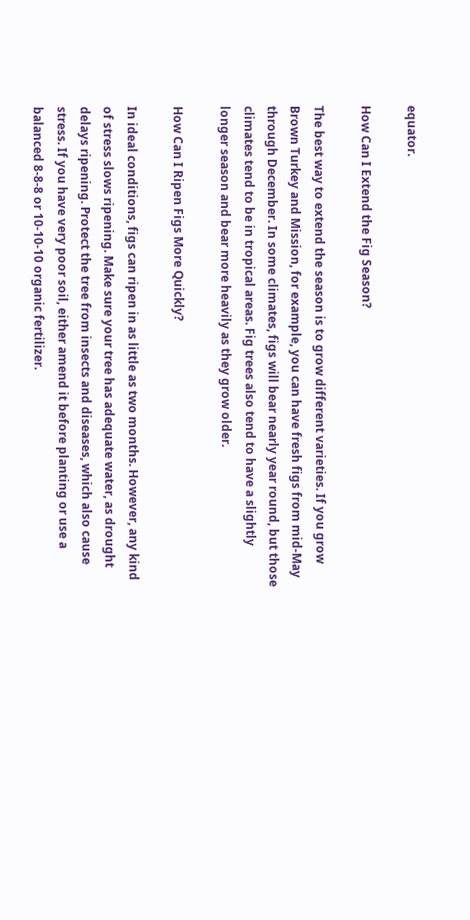equator.

How Can I Extend the Fig Season?

The best way to extend the season is to grow different varieties. If you grow Brown Turkey and Mission, for example, you can have fresh figs from mid-May through December. In some climates, figs will bear nearly year round, but those climates tend to be in tropical areas. Fig trees also tend to have a slightly longer season and bear more heavily as they grow older.

How Can I Ripen Figs More Quickly?

In ideal conditions, figs can ripen in as little as two months. However, any kind of stress slows ripening. Make sure your tree has adequate water, as drought delays ripening. Protect the tree from insects and diseases, which also cause stress. If you have very poor soil, either amend it before planting or use a balanced 8-8-8 or 10-10-10 organic fertilizer.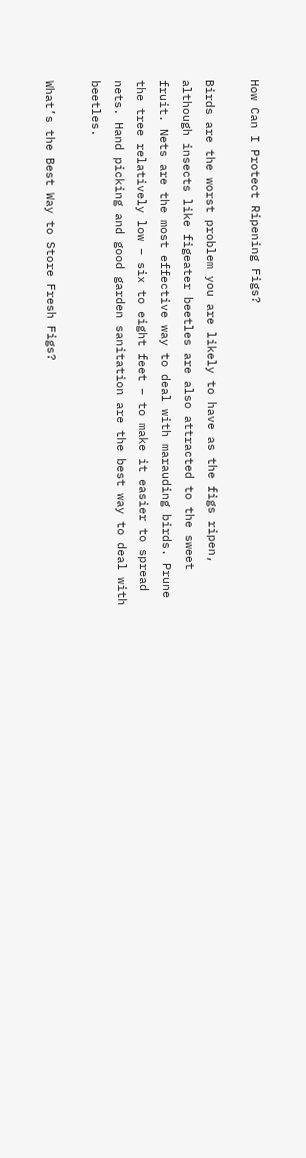How Can I Protect Ripening Figs?

Birds are the worst problem you are likely to have as the figs ripen, although insects like figeater beetles are also attracted to the sweet fruit. Nets are the most effective way to deal with marauding birds. Prune the tree relatively low – six to eight feet – to make it easier to spread nets. Hand picking and good garden sanitation are the best way to deal with beetles.

What’s the Best Way to Store Fresh Figs?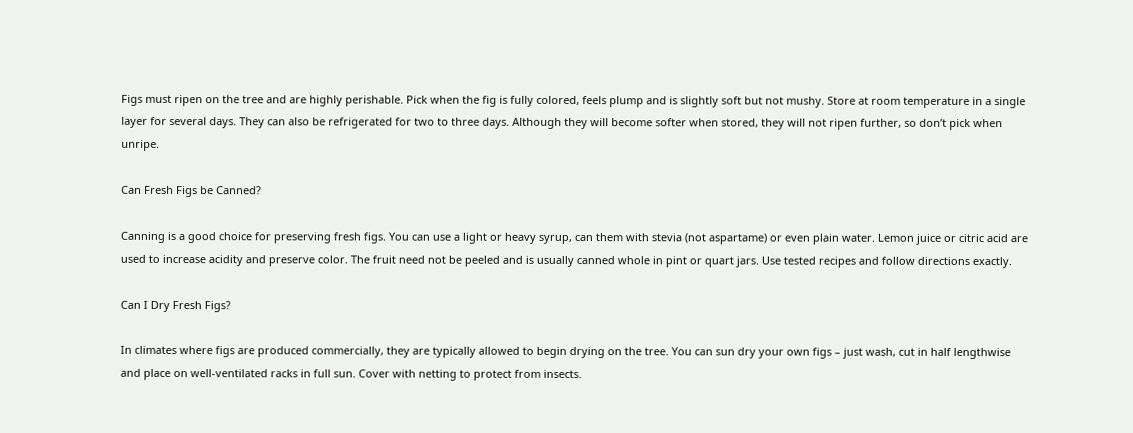Figs must ripen on the tree and are highly perishable. Pick when the fig is fully colored, feels plump and is slightly soft but not mushy. Store at room temperature in a single layer for several days. They can also be refrigerated for two to three days. Although they will become softer when stored, they will not ripen further, so don’t pick when unripe.

Can Fresh Figs be Canned?

Canning is a good choice for preserving fresh figs. You can use a light or heavy syrup, can them with stevia (not aspartame) or even plain water. Lemon juice or citric acid are used to increase acidity and preserve color. The fruit need not be peeled and is usually canned whole in pint or quart jars. Use tested recipes and follow directions exactly.

Can I Dry Fresh Figs?

In climates where figs are produced commercially, they are typically allowed to begin drying on the tree. You can sun dry your own figs – just wash, cut in half lengthwise and place on well-ventilated racks in full sun. Cover with netting to protect from insects.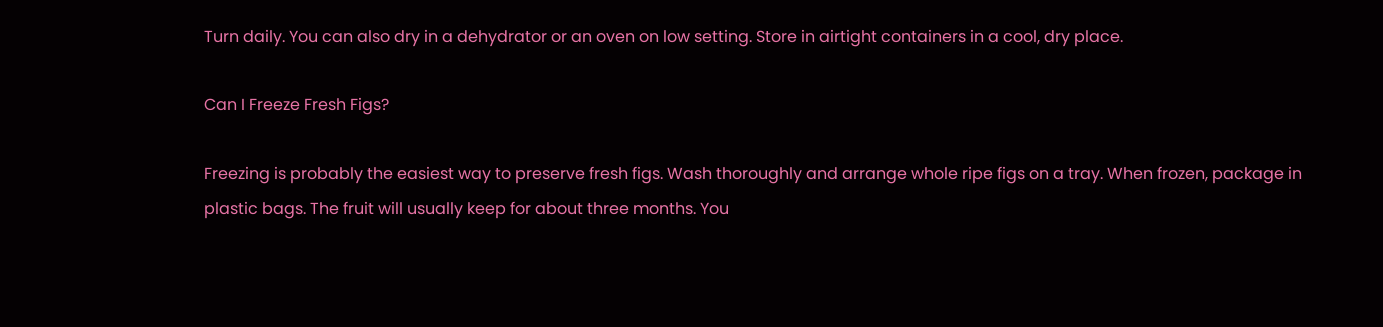Turn daily. You can also dry in a dehydrator or an oven on low setting. Store in airtight containers in a cool, dry place.

Can I Freeze Fresh Figs?

Freezing is probably the easiest way to preserve fresh figs. Wash thoroughly and arrange whole ripe figs on a tray. When frozen, package in plastic bags. The fruit will usually keep for about three months. You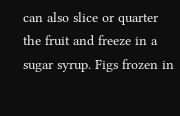can also slice or quarter the fruit and freeze in a sugar syrup. Figs frozen in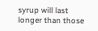syrup will last longer than those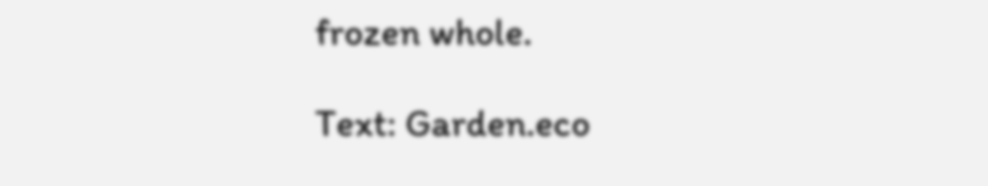frozen whole.

Text: Garden.eco